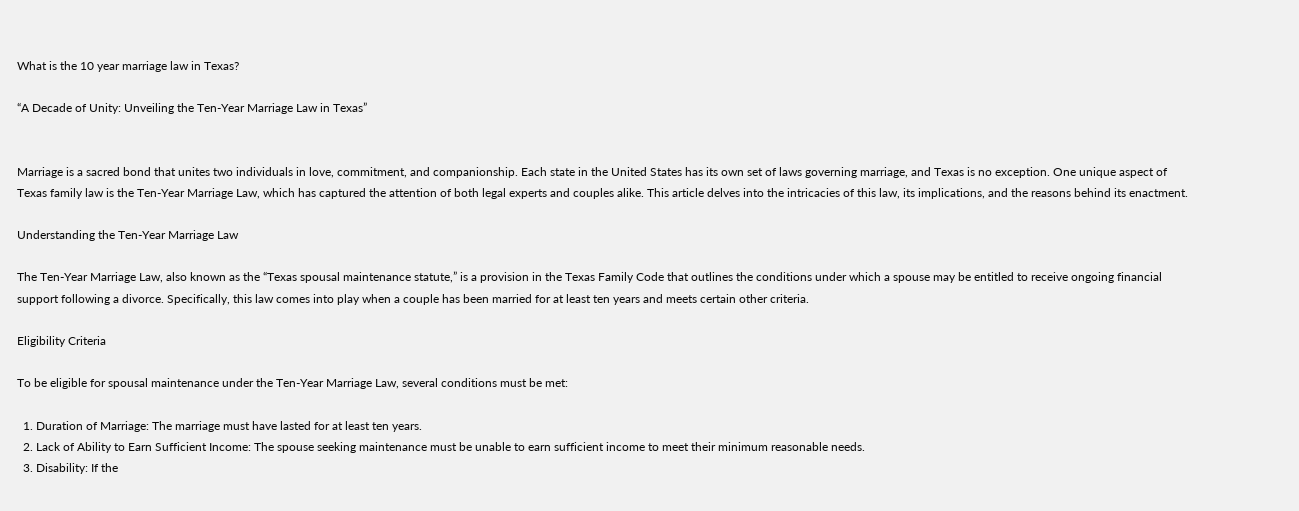What is the 10 year marriage law in Texas?

“A Decade of Unity: Unveiling the Ten-Year Marriage Law in Texas”


Marriage is a sacred bond that unites two individuals in love, commitment, and companionship. Each state in the United States has its own set of laws governing marriage, and Texas is no exception. One unique aspect of Texas family law is the Ten-Year Marriage Law, which has captured the attention of both legal experts and couples alike. This article delves into the intricacies of this law, its implications, and the reasons behind its enactment.

Understanding the Ten-Year Marriage Law

The Ten-Year Marriage Law, also known as the “Texas spousal maintenance statute,” is a provision in the Texas Family Code that outlines the conditions under which a spouse may be entitled to receive ongoing financial support following a divorce. Specifically, this law comes into play when a couple has been married for at least ten years and meets certain other criteria.

Eligibility Criteria

To be eligible for spousal maintenance under the Ten-Year Marriage Law, several conditions must be met:

  1. Duration of Marriage: The marriage must have lasted for at least ten years.
  2. Lack of Ability to Earn Sufficient Income: The spouse seeking maintenance must be unable to earn sufficient income to meet their minimum reasonable needs.
  3. Disability: If the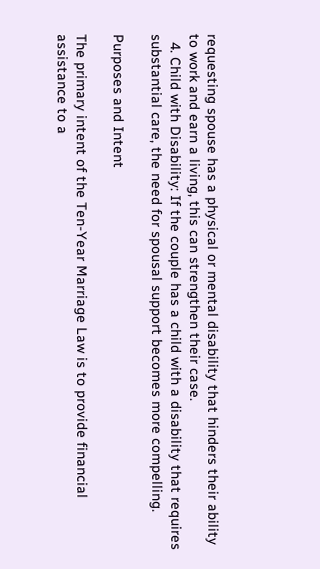requesting spouse has a physical or mental disability that hinders their ability to work and earn a living, this can strengthen their case.
  4. Child with Disability: If the couple has a child with a disability that requires substantial care, the need for spousal support becomes more compelling.

Purposes and Intent

The primary intent of the Ten-Year Marriage Law is to provide financial assistance to a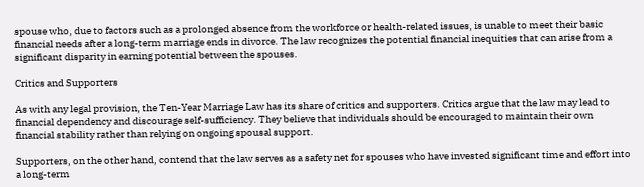spouse who, due to factors such as a prolonged absence from the workforce or health-related issues, is unable to meet their basic financial needs after a long-term marriage ends in divorce. The law recognizes the potential financial inequities that can arise from a significant disparity in earning potential between the spouses.

Critics and Supporters

As with any legal provision, the Ten-Year Marriage Law has its share of critics and supporters. Critics argue that the law may lead to financial dependency and discourage self-sufficiency. They believe that individuals should be encouraged to maintain their own financial stability rather than relying on ongoing spousal support.

Supporters, on the other hand, contend that the law serves as a safety net for spouses who have invested significant time and effort into a long-term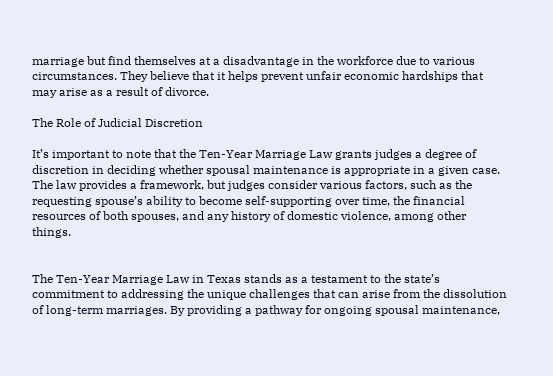marriage but find themselves at a disadvantage in the workforce due to various circumstances. They believe that it helps prevent unfair economic hardships that may arise as a result of divorce.

The Role of Judicial Discretion

It’s important to note that the Ten-Year Marriage Law grants judges a degree of discretion in deciding whether spousal maintenance is appropriate in a given case. The law provides a framework, but judges consider various factors, such as the requesting spouse’s ability to become self-supporting over time, the financial resources of both spouses, and any history of domestic violence, among other things.


The Ten-Year Marriage Law in Texas stands as a testament to the state’s commitment to addressing the unique challenges that can arise from the dissolution of long-term marriages. By providing a pathway for ongoing spousal maintenance,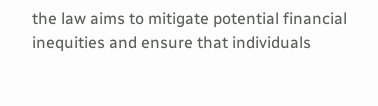the law aims to mitigate potential financial inequities and ensure that individuals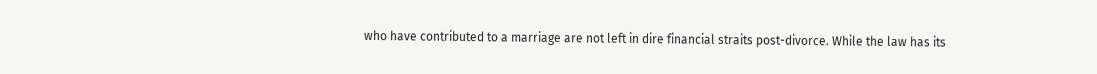who have contributed to a marriage are not left in dire financial straits post-divorce. While the law has its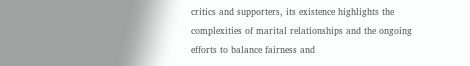critics and supporters, its existence highlights the complexities of marital relationships and the ongoing efforts to balance fairness and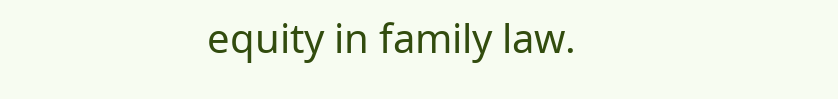equity in family law.